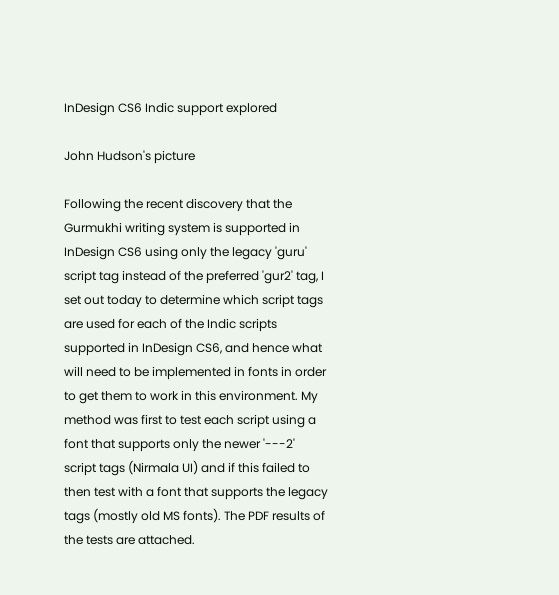InDesign CS6 Indic support explored

John Hudson's picture

Following the recent discovery that the Gurmukhi writing system is supported in InDesign CS6 using only the legacy 'guru' script tag instead of the preferred 'gur2' tag, I set out today to determine which script tags are used for each of the Indic scripts supported in InDesign CS6, and hence what will need to be implemented in fonts in order to get them to work in this environment. My method was first to test each script using a font that supports only the newer '---2' script tags (Nirmala UI) and if this failed to then test with a font that supports the legacy tags (mostly old MS fonts). The PDF results of the tests are attached.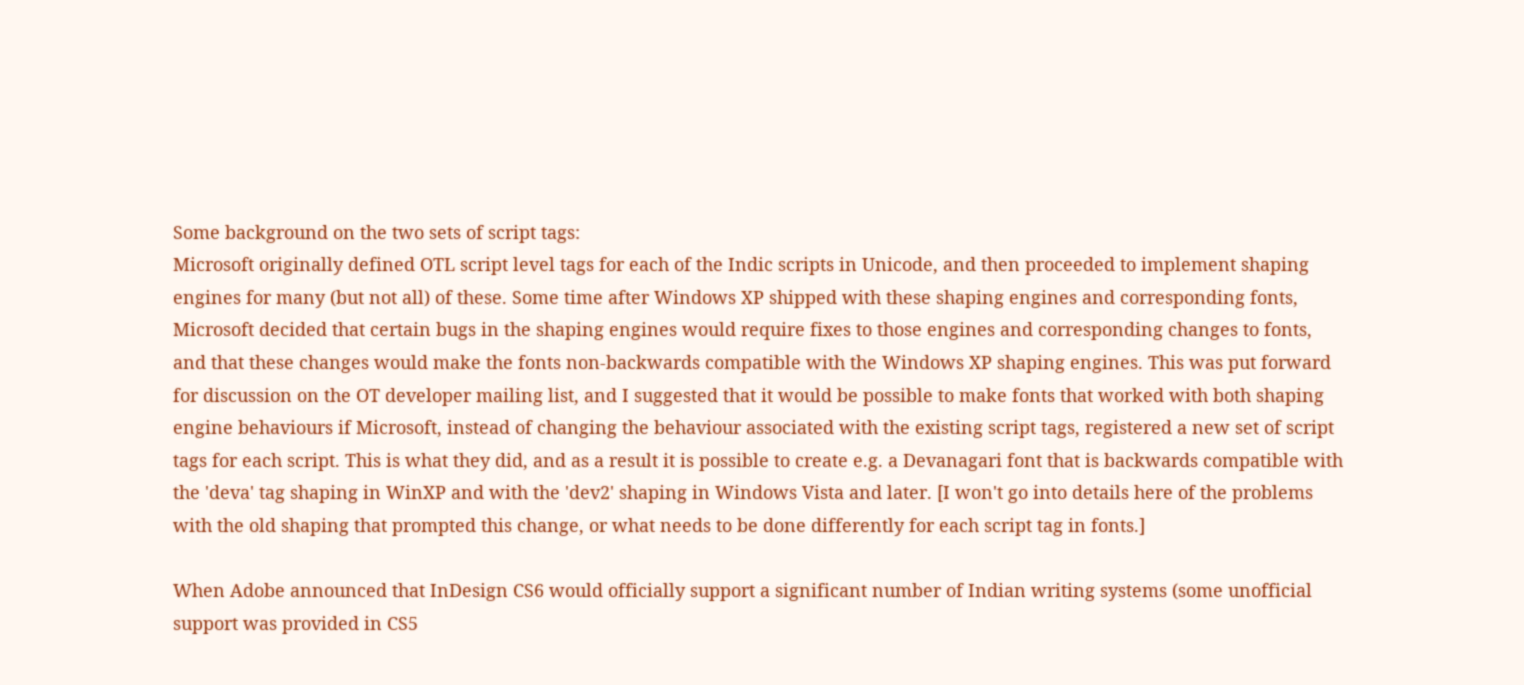Some background on the two sets of script tags:
Microsoft originally defined OTL script level tags for each of the Indic scripts in Unicode, and then proceeded to implement shaping engines for many (but not all) of these. Some time after Windows XP shipped with these shaping engines and corresponding fonts, Microsoft decided that certain bugs in the shaping engines would require fixes to those engines and corresponding changes to fonts, and that these changes would make the fonts non-backwards compatible with the Windows XP shaping engines. This was put forward for discussion on the OT developer mailing list, and I suggested that it would be possible to make fonts that worked with both shaping engine behaviours if Microsoft, instead of changing the behaviour associated with the existing script tags, registered a new set of script tags for each script. This is what they did, and as a result it is possible to create e.g. a Devanagari font that is backwards compatible with the 'deva' tag shaping in WinXP and with the 'dev2' shaping in Windows Vista and later. [I won't go into details here of the problems with the old shaping that prompted this change, or what needs to be done differently for each script tag in fonts.]

When Adobe announced that InDesign CS6 would officially support a significant number of Indian writing systems (some unofficial support was provided in CS5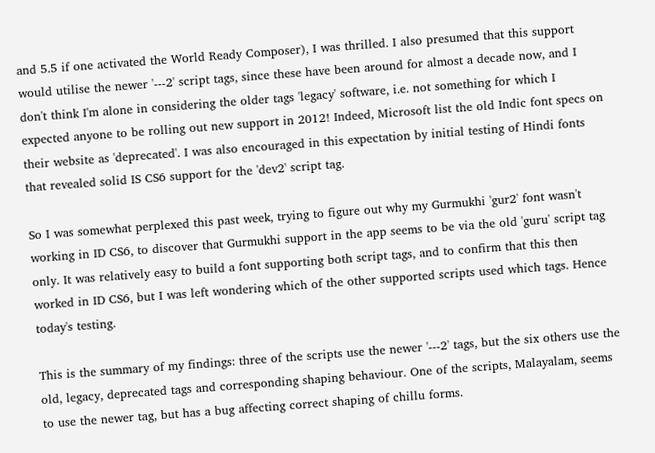and 5.5 if one activated the World Ready Composer), I was thrilled. I also presumed that this support would utilise the newer '---2' script tags, since these have been around for almost a decade now, and I don't think I'm alone in considering the older tags 'legacy' software, i.e. not something for which I expected anyone to be rolling out new support in 2012! Indeed, Microsoft list the old Indic font specs on their website as 'deprecated'. I was also encouraged in this expectation by initial testing of Hindi fonts that revealed solid IS CS6 support for the 'dev2' script tag.

So I was somewhat perplexed this past week, trying to figure out why my Gurmukhi 'gur2' font wasn't working in ID CS6, to discover that Gurmukhi support in the app seems to be via the old 'guru' script tag only. It was relatively easy to build a font supporting both script tags, and to confirm that this then worked in ID CS6, but I was left wondering which of the other supported scripts used which tags. Hence today's testing.

This is the summary of my findings: three of the scripts use the newer '---2' tags, but the six others use the old, legacy, deprecated tags and corresponding shaping behaviour. One of the scripts, Malayalam, seems to use the newer tag, but has a bug affecting correct shaping of chillu forms.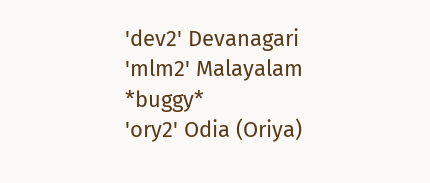'dev2' Devanagari
'mlm2' Malayalam *buggy*
'ory2' Odia (Oriya)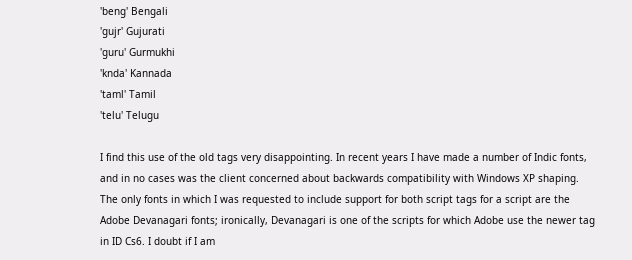'beng' Bengali
'gujr' Gujurati
'guru' Gurmukhi
'knda' Kannada
'taml' Tamil
'telu' Telugu

I find this use of the old tags very disappointing. In recent years I have made a number of Indic fonts, and in no cases was the client concerned about backwards compatibility with Windows XP shaping. The only fonts in which I was requested to include support for both script tags for a script are the Adobe Devanagari fonts; ironically, Devanagari is one of the scripts for which Adobe use the newer tag in ID Cs6. I doubt if I am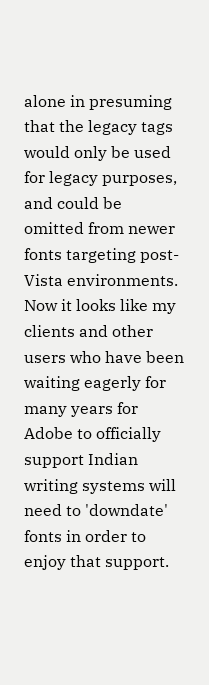alone in presuming that the legacy tags would only be used for legacy purposes, and could be omitted from newer fonts targeting post-Vista environments. Now it looks like my clients and other users who have been waiting eagerly for many years for Adobe to officially support Indian writing systems will need to 'downdate' fonts in order to enjoy that support.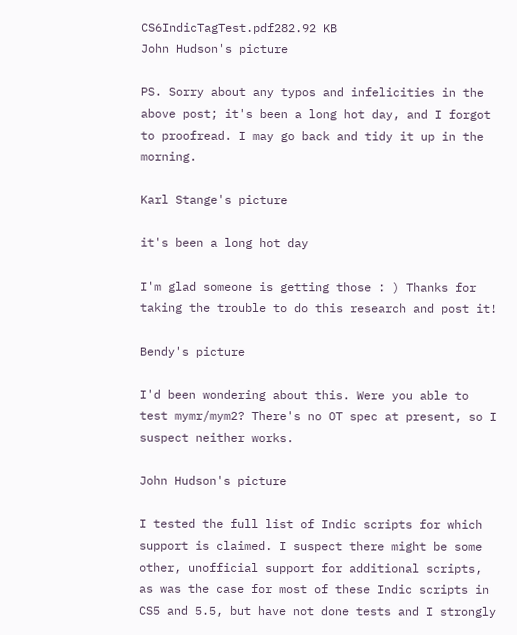CS6IndicTagTest.pdf282.92 KB
John Hudson's picture

PS. Sorry about any typos and infelicities in the above post; it's been a long hot day, and I forgot to proofread. I may go back and tidy it up in the morning.

Karl Stange's picture

it's been a long hot day

I'm glad someone is getting those : ) Thanks for taking the trouble to do this research and post it!

Bendy's picture

I'd been wondering about this. Were you able to test mymr/mym2? There's no OT spec at present, so I suspect neither works.

John Hudson's picture

I tested the full list of Indic scripts for which support is claimed. I suspect there might be some other, unofficial support for additional scripts, as was the case for most of these Indic scripts in CS5 and 5.5, but have not done tests and I strongly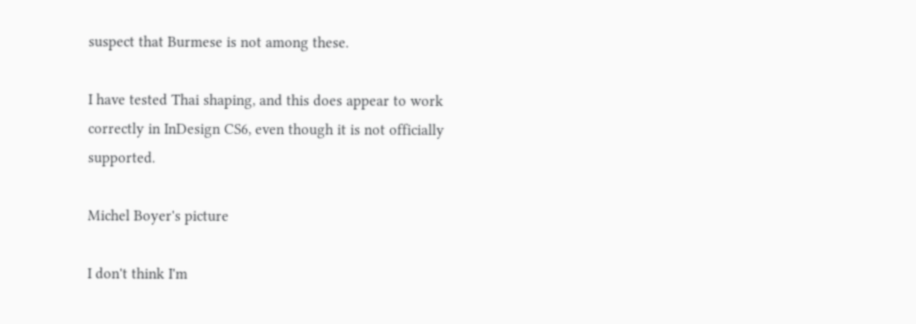suspect that Burmese is not among these.

I have tested Thai shaping, and this does appear to work correctly in InDesign CS6, even though it is not officially supported.

Michel Boyer's picture

I don't think I'm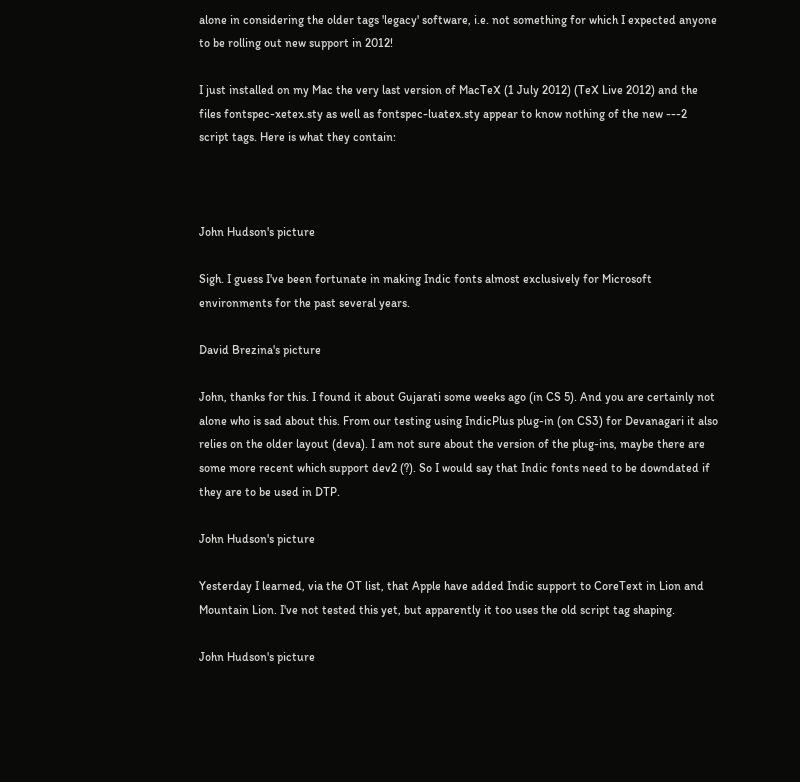alone in considering the older tags 'legacy' software, i.e. not something for which I expected anyone to be rolling out new support in 2012!

I just installed on my Mac the very last version of MacTeX (1 July 2012) (TeX Live 2012) and the files fontspec-xetex.sty as well as fontspec-luatex.sty appear to know nothing of the new ---2 script tags. Here is what they contain:



John Hudson's picture

Sigh. I guess I've been fortunate in making Indic fonts almost exclusively for Microsoft environments for the past several years.

David Brezina's picture

John, thanks for this. I found it about Gujarati some weeks ago (in CS 5). And you are certainly not alone who is sad about this. From our testing using IndicPlus plug-in (on CS3) for Devanagari it also relies on the older layout (deva). I am not sure about the version of the plug-ins, maybe there are some more recent which support dev2 (?). So I would say that Indic fonts need to be downdated if they are to be used in DTP.

John Hudson's picture

Yesterday I learned, via the OT list, that Apple have added Indic support to CoreText in Lion and Mountain Lion. I've not tested this yet, but apparently it too uses the old script tag shaping.

John Hudson's picture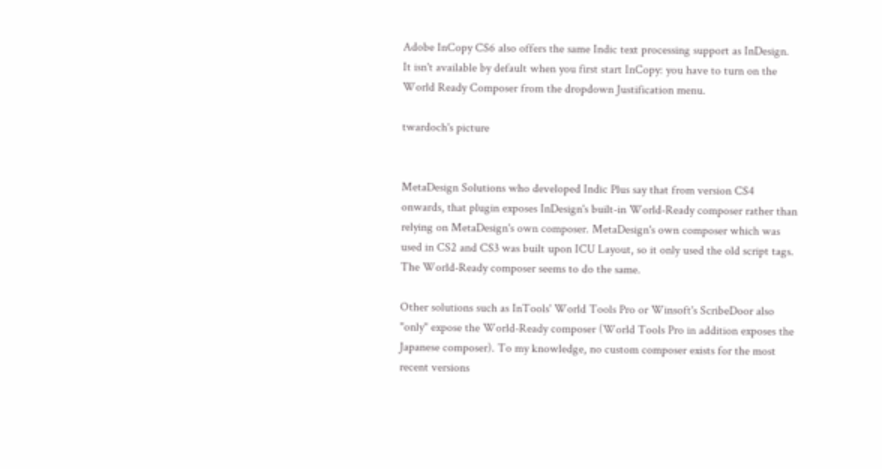Adobe InCopy CS6 also offers the same Indic text processing support as InDesign. It isn't available by default when you first start InCopy: you have to turn on the World Ready Composer from the dropdown Justification menu.

twardoch's picture


MetaDesign Solutions who developed Indic Plus say that from version CS4 onwards, that plugin exposes InDesign's built-in World-Ready composer rather than relying on MetaDesign's own composer. MetaDesign's own composer which was used in CS2 and CS3 was built upon ICU Layout, so it only used the old script tags. The World-Ready composer seems to do the same.

Other solutions such as InTools' World Tools Pro or Winsoft's ScribeDoor also "only" expose the World-Ready composer (World Tools Pro in addition exposes the Japanese composer). To my knowledge, no custom composer exists for the most recent versions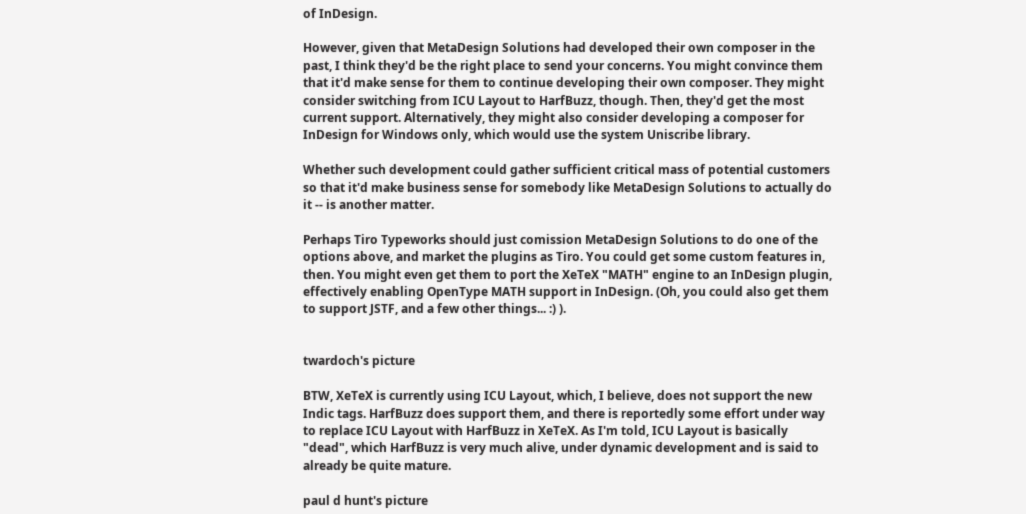of InDesign.

However, given that MetaDesign Solutions had developed their own composer in the past, I think they'd be the right place to send your concerns. You might convince them that it'd make sense for them to continue developing their own composer. They might consider switching from ICU Layout to HarfBuzz, though. Then, they'd get the most current support. Alternatively, they might also consider developing a composer for InDesign for Windows only, which would use the system Uniscribe library.

Whether such development could gather sufficient critical mass of potential customers so that it'd make business sense for somebody like MetaDesign Solutions to actually do it -- is another matter.

Perhaps Tiro Typeworks should just comission MetaDesign Solutions to do one of the options above, and market the plugins as Tiro. You could get some custom features in, then. You might even get them to port the XeTeX "MATH" engine to an InDesign plugin, effectively enabling OpenType MATH support in InDesign. (Oh, you could also get them to support JSTF, and a few other things... :) ).


twardoch's picture

BTW, XeTeX is currently using ICU Layout, which, I believe, does not support the new Indic tags. HarfBuzz does support them, and there is reportedly some effort under way to replace ICU Layout with HarfBuzz in XeTeX. As I'm told, ICU Layout is basically "dead", which HarfBuzz is very much alive, under dynamic development and is said to already be quite mature.

paul d hunt's picture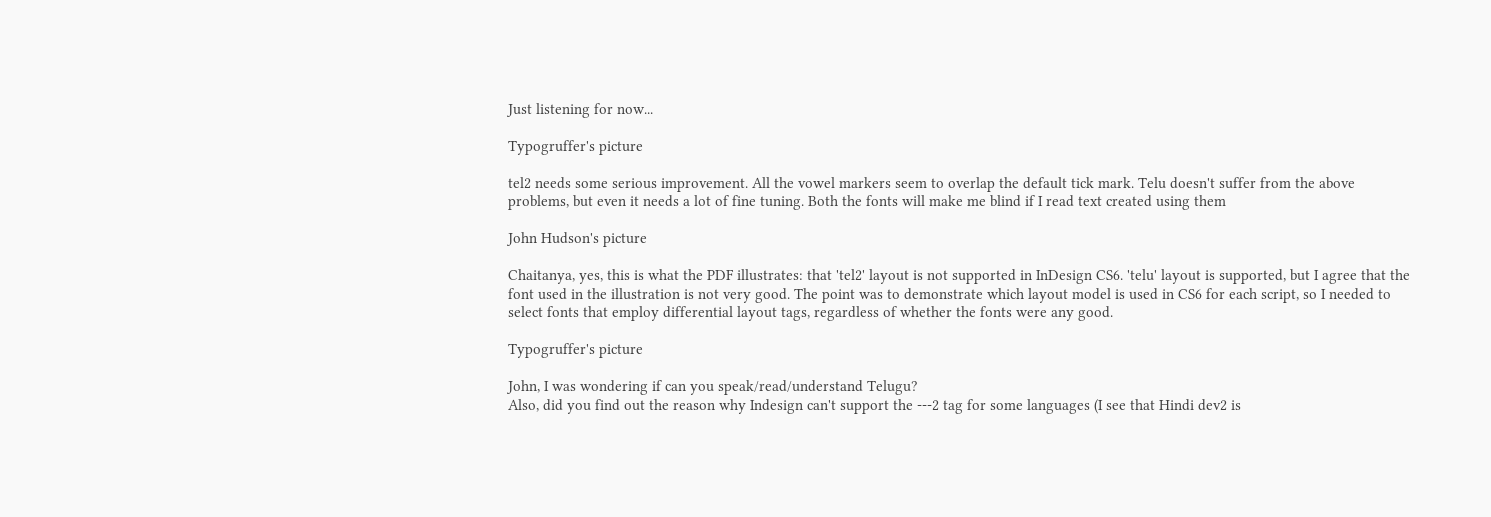Just listening for now...

Typogruffer's picture

tel2 needs some serious improvement. All the vowel markers seem to overlap the default tick mark. Telu doesn't suffer from the above problems, but even it needs a lot of fine tuning. Both the fonts will make me blind if I read text created using them

John Hudson's picture

Chaitanya, yes, this is what the PDF illustrates: that 'tel2' layout is not supported in InDesign CS6. 'telu' layout is supported, but I agree that the font used in the illustration is not very good. The point was to demonstrate which layout model is used in CS6 for each script, so I needed to select fonts that employ differential layout tags, regardless of whether the fonts were any good.

Typogruffer's picture

John, I was wondering if can you speak/read/understand Telugu?
Also, did you find out the reason why Indesign can't support the ---2 tag for some languages (I see that Hindi dev2 is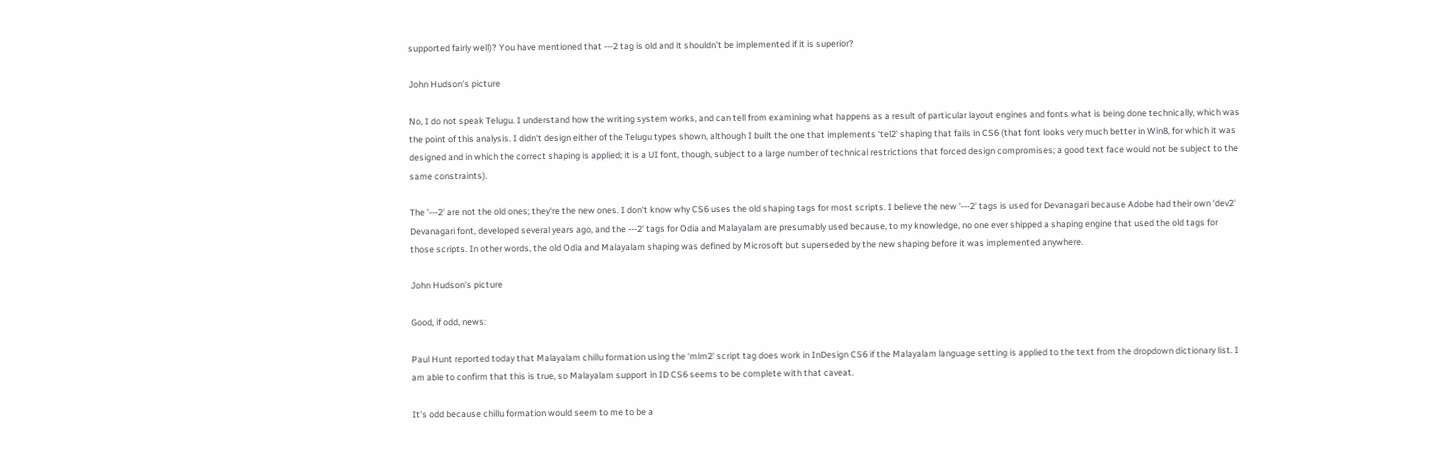supported fairly well)? You have mentioned that ---2 tag is old and it shouldn't be implemented if it is superior?

John Hudson's picture

No, I do not speak Telugu. I understand how the writing system works, and can tell from examining what happens as a result of particular layout engines and fonts what is being done technically, which was the point of this analysis. I didn't design either of the Telugu types shown, although I built the one that implements 'tel2' shaping that fails in CS6 (that font looks very much better in Win8, for which it was designed and in which the correct shaping is applied; it is a UI font, though, subject to a large number of technical restrictions that forced design compromises; a good text face would not be subject to the same constraints).

The '---2' are not the old ones; they're the new ones. I don't know why CS6 uses the old shaping tags for most scripts. I believe the new '---2' tags is used for Devanagari because Adobe had their own 'dev2' Devanagari font, developed several years ago, and the ---2' tags for Odia and Malayalam are presumably used because, to my knowledge, no one ever shipped a shaping engine that used the old tags for those scripts. In other words, the old Odia and Malayalam shaping was defined by Microsoft but superseded by the new shaping before it was implemented anywhere.

John Hudson's picture

Good, if odd, news:

Paul Hunt reported today that Malayalam chillu formation using the 'mlm2' script tag does work in InDesign CS6 if the Malayalam language setting is applied to the text from the dropdown dictionary list. I am able to confirm that this is true, so Malayalam support in ID CS6 seems to be complete with that caveat.

It's odd because chillu formation would seem to me to be a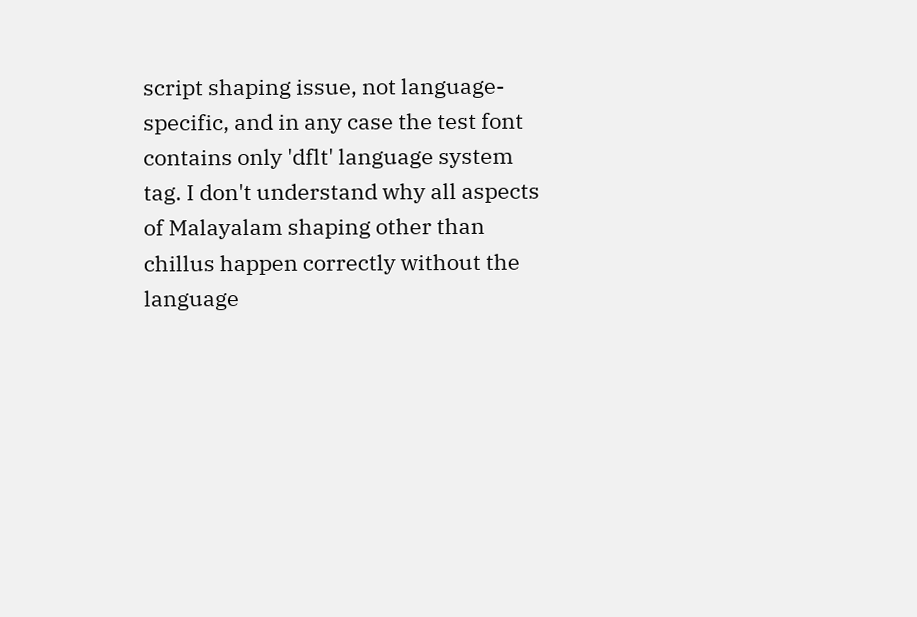script shaping issue, not language-specific, and in any case the test font contains only 'dflt' language system tag. I don't understand why all aspects of Malayalam shaping other than chillus happen correctly without the language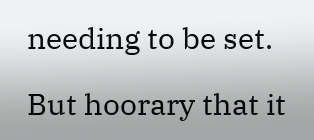needing to be set.

But hoorary that it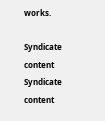works.

Syndicate content Syndicate content